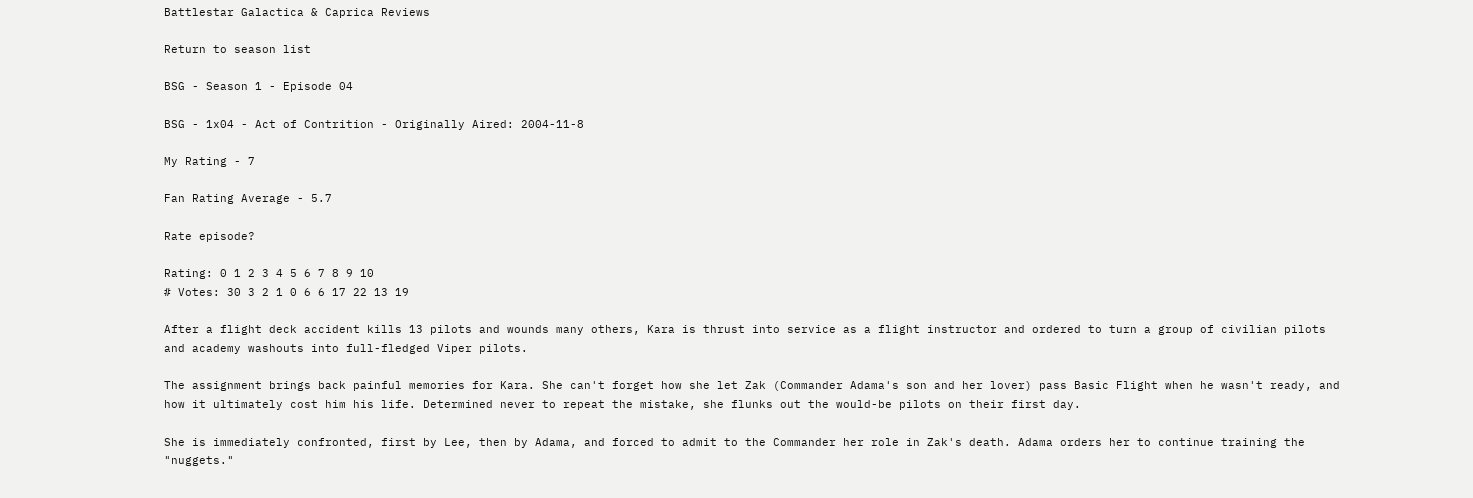Battlestar Galactica & Caprica Reviews

Return to season list

BSG - Season 1 - Episode 04

BSG - 1x04 - Act of Contrition - Originally Aired: 2004-11-8

My Rating - 7

Fan Rating Average - 5.7

Rate episode?

Rating: 0 1 2 3 4 5 6 7 8 9 10
# Votes: 30 3 2 1 0 6 6 17 22 13 19

After a flight deck accident kills 13 pilots and wounds many others, Kara is thrust into service as a flight instructor and ordered to turn a group of civilian pilots and academy washouts into full-fledged Viper pilots.

The assignment brings back painful memories for Kara. She can't forget how she let Zak (Commander Adama's son and her lover) pass Basic Flight when he wasn't ready, and how it ultimately cost him his life. Determined never to repeat the mistake, she flunks out the would-be pilots on their first day.

She is immediately confronted, first by Lee, then by Adama, and forced to admit to the Commander her role in Zak's death. Adama orders her to continue training the "nuggets."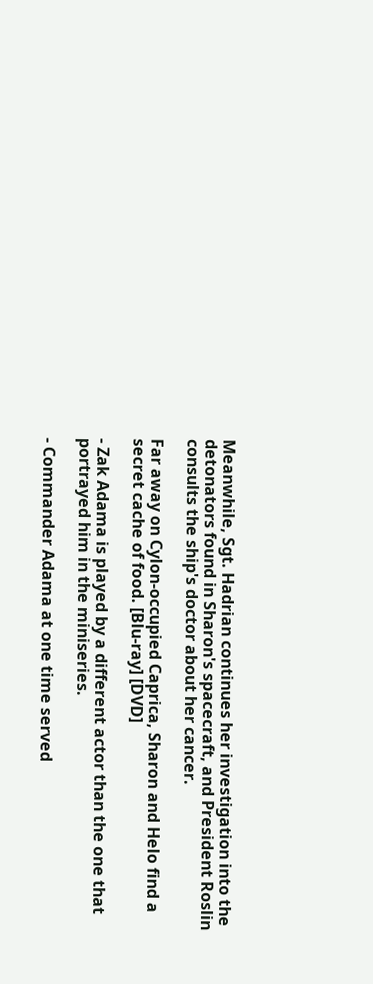Meanwhile, Sgt. Hadrian continues her investigation into the detonators found in Sharon's spacecraft, and President Roslin consults the ship's doctor about her cancer.

Far away on Cylon-occupied Caprica, Sharon and Helo find a secret cache of food. [Blu-ray] [DVD]

- Zak Adama is played by a different actor than the one that portrayed him in the miniseries.

- Commander Adama at one time served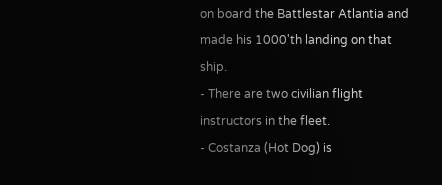on board the Battlestar Atlantia and made his 1000'th landing on that ship.
- There are two civilian flight instructors in the fleet.
- Costanza (Hot Dog) is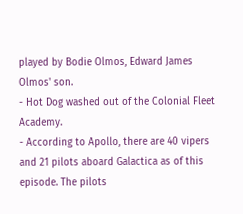played by Bodie Olmos, Edward James Olmos' son.
- Hot Dog washed out of the Colonial Fleet Academy.
- According to Apollo, there are 40 vipers and 21 pilots aboard Galactica as of this episode. The pilots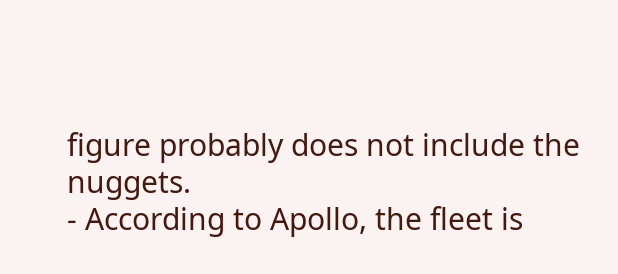figure probably does not include the nuggets.
- According to Apollo, the fleet is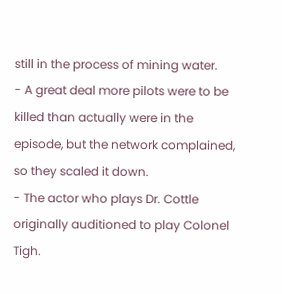still in the process of mining water.
- A great deal more pilots were to be killed than actually were in the episode, but the network complained, so they scaled it down.
- The actor who plays Dr. Cottle originally auditioned to play Colonel Tigh.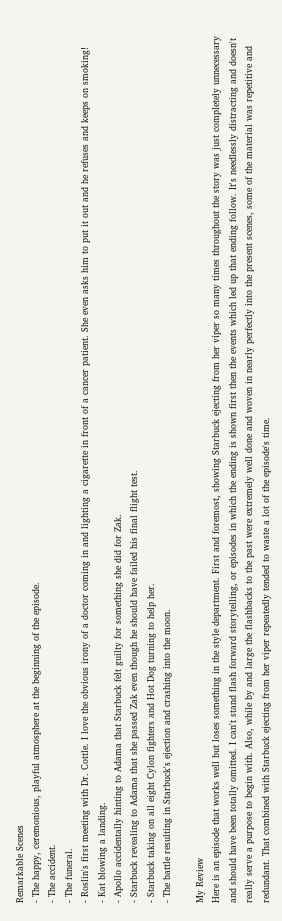Remarkable Scenes
- The happy, ceremonious, playful atmosphere at the beginning of the episode.
- The accident.
- The funeral.
- Roslin's first meeting with Dr. Cottle. I love the obvious irony of a doctor coming in and lighting a cigarette in front of a cancer patient. She even asks him to put it out and he refuses and keeps on smoking!
- Kat blowing a landing.
- Apollo accidentally hinting to Adama that Starbuck felt guilty for something she did for Zak.
- Starbuck revealing to Adama that she passed Zak even though he should have failed his final flight test.
- Starbuck taking on all eight Cylon fighters and Hot Dog turning to help her.
- The battle resulting in Starbuck's ejection and crashing into the moon.

My Review
Here is an episode that works well but loses something in the style department. First and foremost, showing Starbuck ejecting from her viper so many times throughout the story was just completely unnecessary and should have been totally omitted. I can't stand flash forward storytelling, or episodes in which the ending is shown first then the events which led up that ending follow. It's needlessly distracting and doesn't really serve a purpose to begin with. Also, while by and large the flashbacks to the past were extremely well done and woven in nearly perfectly into the present scenes, some of the material was repetitive and redundant. That combined with Starbuck ejecting from her viper repeatedly tended to waste a lot of the episode's time.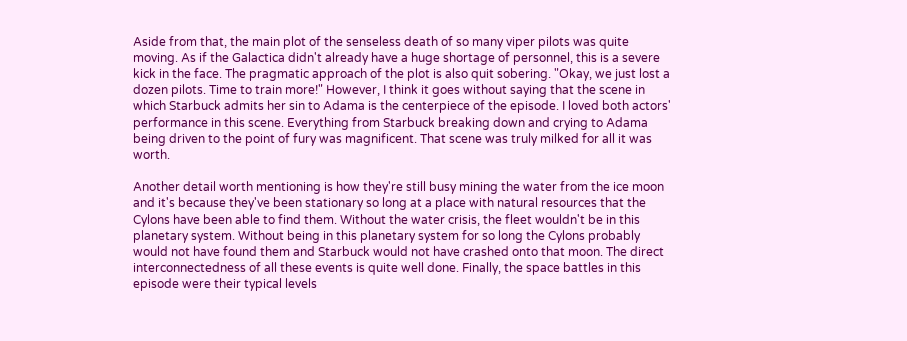Aside from that, the main plot of the senseless death of so many viper pilots was quite moving. As if the Galactica didn't already have a huge shortage of personnel, this is a severe kick in the face. The pragmatic approach of the plot is also quit sobering. "Okay, we just lost a dozen pilots. Time to train more!" However, I think it goes without saying that the scene in which Starbuck admits her sin to Adama is the centerpiece of the episode. I loved both actors' performance in this scene. Everything from Starbuck breaking down and crying to Adama being driven to the point of fury was magnificent. That scene was truly milked for all it was worth.

Another detail worth mentioning is how they're still busy mining the water from the ice moon and it's because they've been stationary so long at a place with natural resources that the Cylons have been able to find them. Without the water crisis, the fleet wouldn't be in this planetary system. Without being in this planetary system for so long the Cylons probably would not have found them and Starbuck would not have crashed onto that moon. The direct interconnectedness of all these events is quite well done. Finally, the space battles in this episode were their typical levels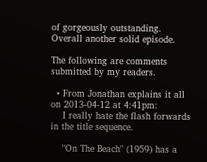of gorgeously outstanding. Overall another solid episode.

The following are comments submitted by my readers.

  • From Jonathan explains it all on 2013-04-12 at 4:41pm:
    I really hate the flash forwards in the title sequence.

    "On The Beach" (1959) has a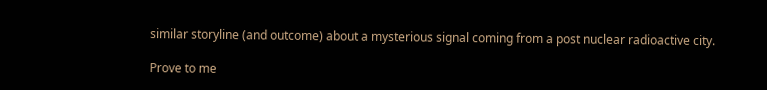similar storyline (and outcome) about a mysterious signal coming from a post nuclear radioactive city.

Prove to me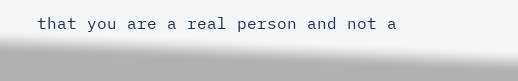that you are a real person and not a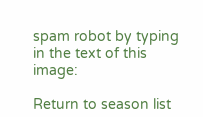spam robot by typing in the text of this image:

Return to season list